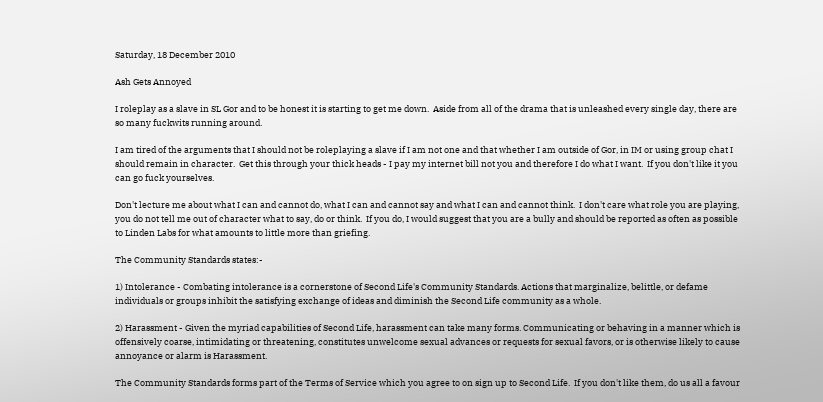Saturday, 18 December 2010

Ash Gets Annoyed

I roleplay as a slave in SL Gor and to be honest it is starting to get me down.  Aside from all of the drama that is unleashed every single day, there are so many fuckwits running around.

I am tired of the arguments that I should not be roleplaying a slave if I am not one and that whether I am outside of Gor, in IM or using group chat I should remain in character.  Get this through your thick heads - I pay my internet bill not you and therefore I do what I want.  If you don't like it you can go fuck yourselves.

Don't lecture me about what I can and cannot do, what I can and cannot say and what I can and cannot think.  I don't care what role you are playing, you do not tell me out of character what to say, do or think.  If you do, I would suggest that you are a bully and should be reported as often as possible to Linden Labs for what amounts to little more than griefing.

The Community Standards states:-

1) Intolerance - Combating intolerance is a cornerstone of Second Life's Community Standards. Actions that marginalize, belittle, or defame individuals or groups inhibit the satisfying exchange of ideas and diminish the Second Life community as a whole.

2) Harassment - Given the myriad capabilities of Second Life, harassment can take many forms. Communicating or behaving in a manner which is offensively coarse, intimidating or threatening, constitutes unwelcome sexual advances or requests for sexual favors, or is otherwise likely to cause annoyance or alarm is Harassment.

The Community Standards forms part of the Terms of Service which you agree to on sign up to Second Life.  If you don't like them, do us all a favour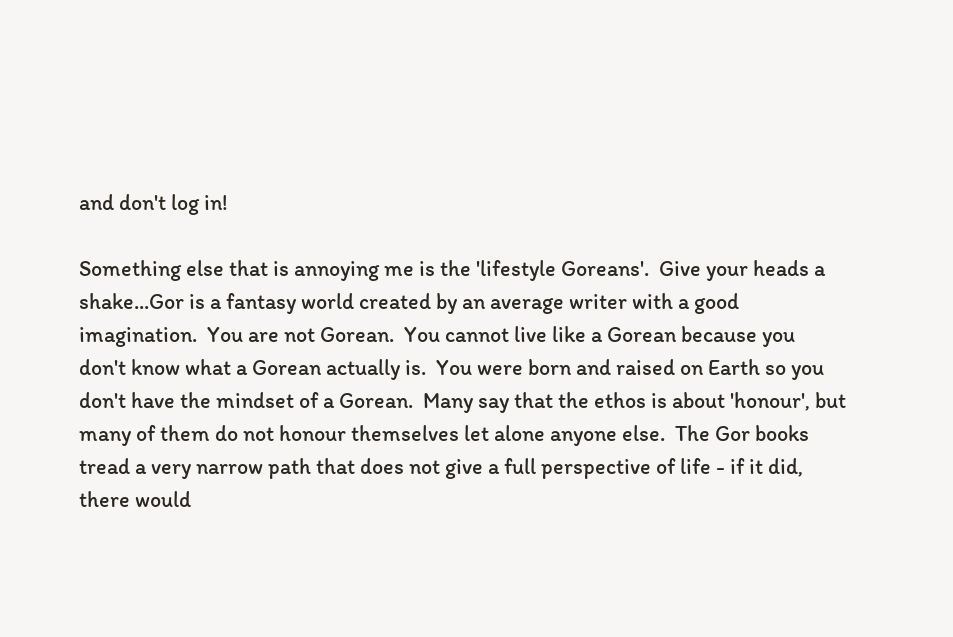and don't log in!

Something else that is annoying me is the 'lifestyle Goreans'.  Give your heads a shake...Gor is a fantasy world created by an average writer with a good imagination.  You are not Gorean.  You cannot live like a Gorean because you don't know what a Gorean actually is.  You were born and raised on Earth so you don't have the mindset of a Gorean.  Many say that the ethos is about 'honour', but many of them do not honour themselves let alone anyone else.  The Gor books tread a very narrow path that does not give a full perspective of life - if it did, there would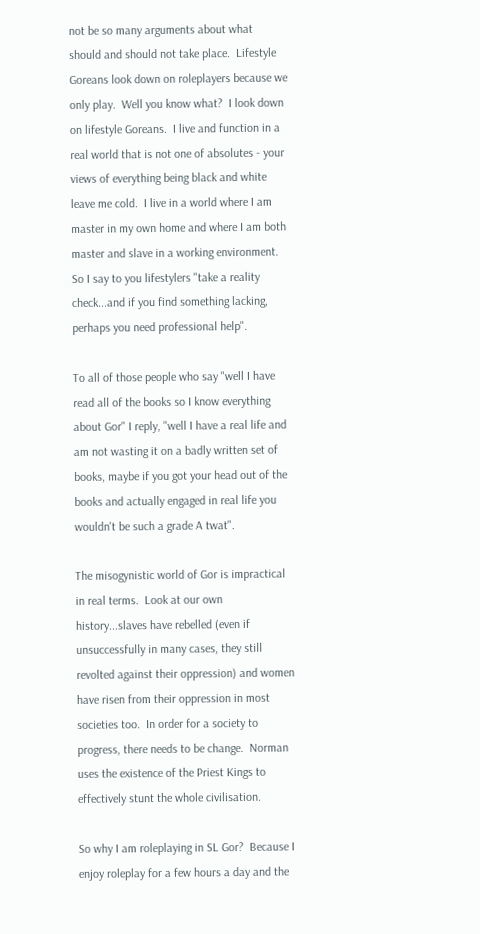not be so many arguments about what should and should not take place.  Lifestyle Goreans look down on roleplayers because we only play.  Well you know what?  I look down on lifestyle Goreans.  I live and function in a real world that is not one of absolutes - your views of everything being black and white leave me cold.  I live in a world where I am master in my own home and where I am both master and slave in a working environment.  So I say to you lifestylers "take a reality check...and if you find something lacking, perhaps you need professional help".

To all of those people who say "well I have read all of the books so I know everything about Gor" I reply, "well I have a real life and am not wasting it on a badly written set of books, maybe if you got your head out of the books and actually engaged in real life you wouldn't be such a grade A twat".

The misogynistic world of Gor is impractical in real terms.  Look at our own history...slaves have rebelled (even if unsuccessfully in many cases, they still revolted against their oppression) and women have risen from their oppression in most societies too.  In order for a society to progress, there needs to be change.  Norman uses the existence of the Priest Kings to effectively stunt the whole civilisation.

So why I am roleplaying in SL Gor?  Because I enjoy roleplay for a few hours a day and the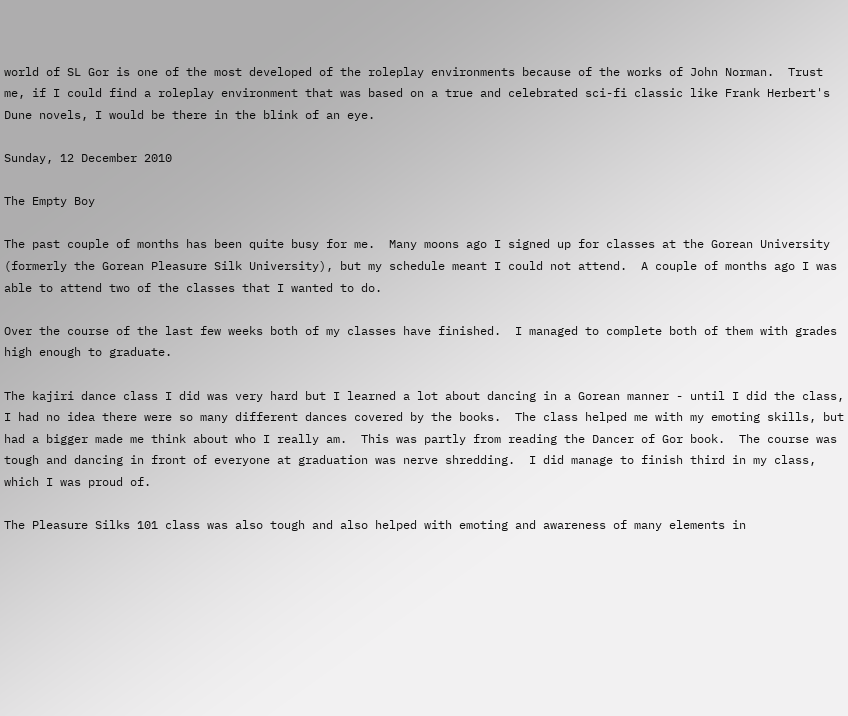world of SL Gor is one of the most developed of the roleplay environments because of the works of John Norman.  Trust me, if I could find a roleplay environment that was based on a true and celebrated sci-fi classic like Frank Herbert's Dune novels, I would be there in the blink of an eye.

Sunday, 12 December 2010

The Empty Boy

The past couple of months has been quite busy for me.  Many moons ago I signed up for classes at the Gorean University (formerly the Gorean Pleasure Silk University), but my schedule meant I could not attend.  A couple of months ago I was able to attend two of the classes that I wanted to do.

Over the course of the last few weeks both of my classes have finished.  I managed to complete both of them with grades high enough to graduate.

The kajiri dance class I did was very hard but I learned a lot about dancing in a Gorean manner - until I did the class, I had no idea there were so many different dances covered by the books.  The class helped me with my emoting skills, but had a bigger made me think about who I really am.  This was partly from reading the Dancer of Gor book.  The course was tough and dancing in front of everyone at graduation was nerve shredding.  I did manage to finish third in my class, which I was proud of.

The Pleasure Silks 101 class was also tough and also helped with emoting and awareness of many elements in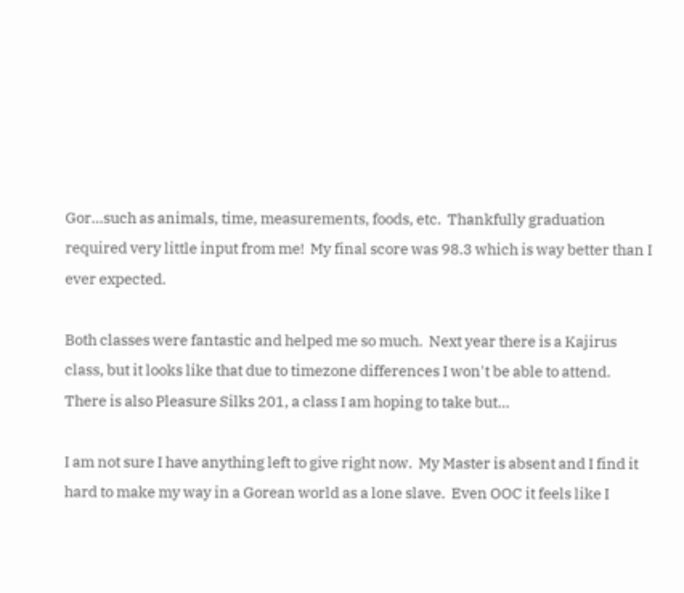Gor...such as animals, time, measurements, foods, etc.  Thankfully graduation required very little input from me!  My final score was 98.3 which is way better than I ever expected.

Both classes were fantastic and helped me so much.  Next year there is a Kajirus class, but it looks like that due to timezone differences I won't be able to attend.  There is also Pleasure Silks 201, a class I am hoping to take but...

I am not sure I have anything left to give right now.  My Master is absent and I find it hard to make my way in a Gorean world as a lone slave.  Even OOC it feels like I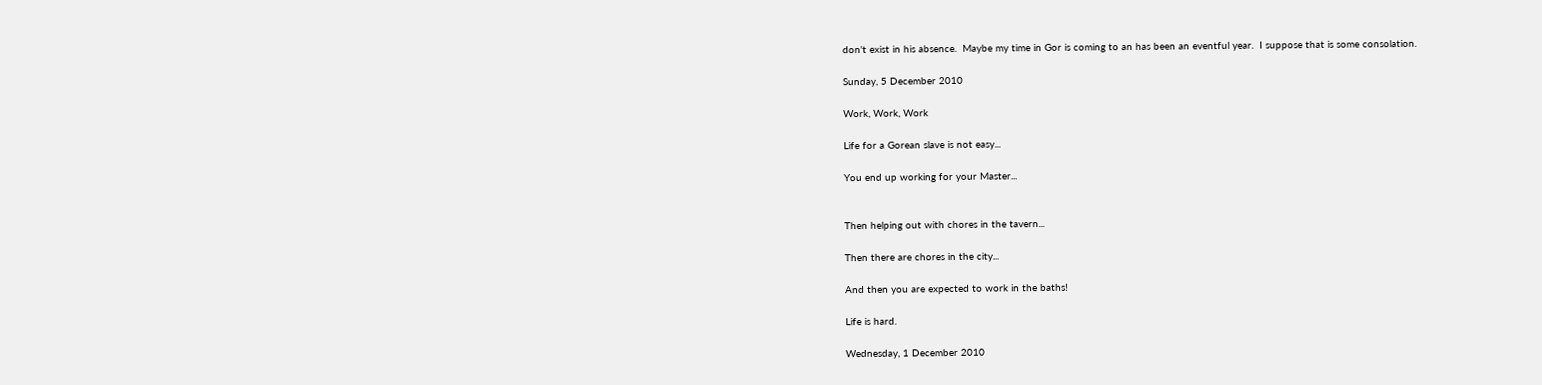don't exist in his absence.  Maybe my time in Gor is coming to an has been an eventful year.  I suppose that is some consolation.

Sunday, 5 December 2010

Work, Work, Work

Life for a Gorean slave is not easy...

You end up working for your Master...


Then helping out with chores in the tavern...

Then there are chores in the city...

And then you are expected to work in the baths!

Life is hard.

Wednesday, 1 December 2010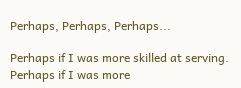Perhaps, Perhaps, Perhaps...

Perhaps if I was more skilled at serving.  Perhaps if I was more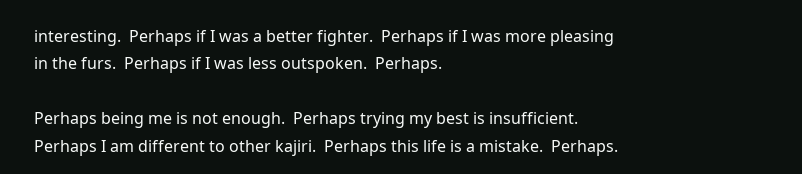interesting.  Perhaps if I was a better fighter.  Perhaps if I was more pleasing in the furs.  Perhaps if I was less outspoken.  Perhaps.

Perhaps being me is not enough.  Perhaps trying my best is insufficient.  Perhaps I am different to other kajiri.  Perhaps this life is a mistake.  Perhaps.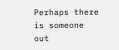Perhaps there is someone out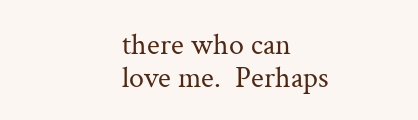there who can love me.  Perhaps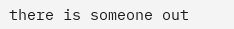there is someone out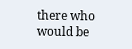there who would be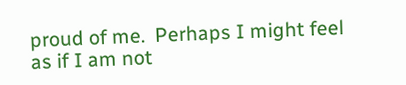proud of me.  Perhaps I might feel as if I am not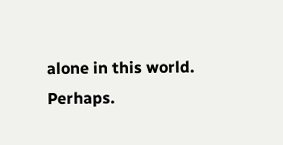alone in this world.  Perhaps.